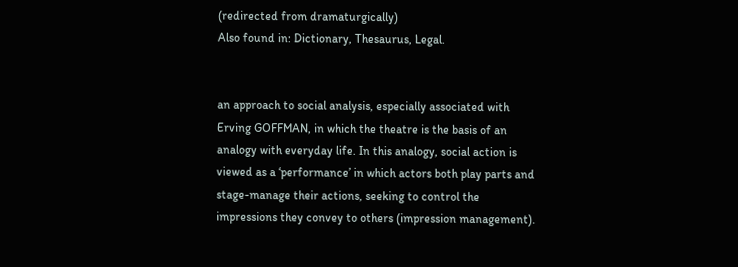(redirected from dramaturgically)
Also found in: Dictionary, Thesaurus, Legal.


an approach to social analysis, especially associated with Erving GOFFMAN, in which the theatre is the basis of an analogy with everyday life. In this analogy, social action is viewed as a ‘performance’ in which actors both play parts and stage-manage their actions, seeking to control the impressions they convey to others (impression management).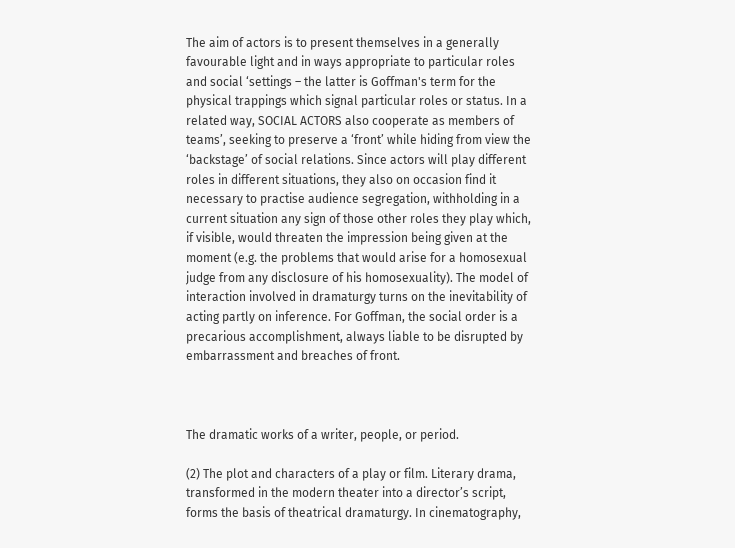The aim of actors is to present themselves in a generally favourable light and in ways appropriate to particular roles and social ‘settings – the latter is Goffman's term for the physical trappings which signal particular roles or status. In a related way, SOCIAL ACTORS also cooperate as members of teams’, seeking to preserve a ‘front’ while hiding from view the ‘backstage’ of social relations. Since actors will play different roles in different situations, they also on occasion find it necessary to practise audience segregation, withholding in a current situation any sign of those other roles they play which, if visible, would threaten the impression being given at the moment (e.g. the problems that would arise for a homosexual judge from any disclosure of his homosexuality). The model of interaction involved in dramaturgy turns on the inevitability of acting partly on inference. For Goffman, the social order is a precarious accomplishment, always liable to be disrupted by embarrassment and breaches of front.



The dramatic works of a writer, people, or period.

(2) The plot and characters of a play or film. Literary drama, transformed in the modern theater into a director’s script, forms the basis of theatrical dramaturgy. In cinematography,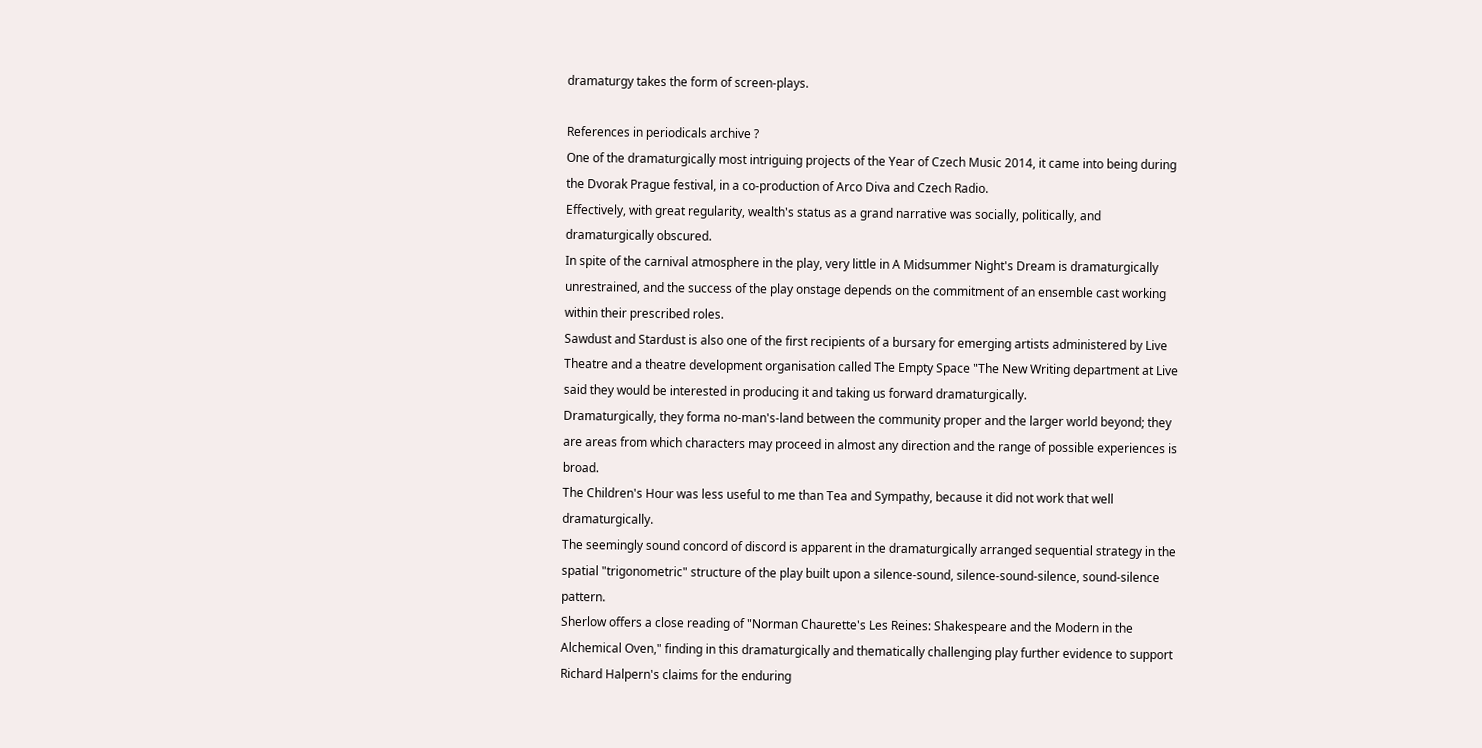dramaturgy takes the form of screen-plays.

References in periodicals archive ?
One of the dramaturgically most intriguing projects of the Year of Czech Music 2014, it came into being during the Dvorak Prague festival, in a co-production of Arco Diva and Czech Radio.
Effectively, with great regularity, wealth's status as a grand narrative was socially, politically, and dramaturgically obscured.
In spite of the carnival atmosphere in the play, very little in A Midsummer Night's Dream is dramaturgically unrestrained, and the success of the play onstage depends on the commitment of an ensemble cast working within their prescribed roles.
Sawdust and Stardust is also one of the first recipients of a bursary for emerging artists administered by Live Theatre and a theatre development organisation called The Empty Space "The New Writing department at Live said they would be interested in producing it and taking us forward dramaturgically.
Dramaturgically, they forma no-man's-land between the community proper and the larger world beyond; they are areas from which characters may proceed in almost any direction and the range of possible experiences is broad.
The Children's Hour was less useful to me than Tea and Sympathy, because it did not work that well dramaturgically.
The seemingly sound concord of discord is apparent in the dramaturgically arranged sequential strategy in the spatial "trigonometric" structure of the play built upon a silence-sound, silence-sound-silence, sound-silence pattern.
Sherlow offers a close reading of "Norman Chaurette's Les Reines: Shakespeare and the Modern in the Alchemical Oven," finding in this dramaturgically and thematically challenging play further evidence to support Richard Halpern's claims for the enduring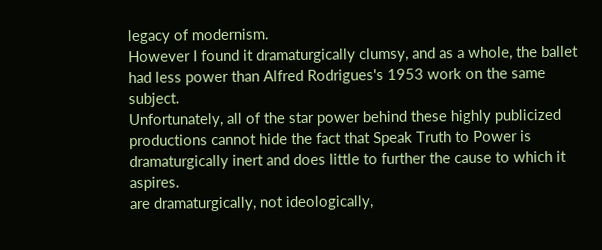legacy of modernism.
However I found it dramaturgically clumsy, and as a whole, the ballet had less power than Alfred Rodrigues's 1953 work on the same subject.
Unfortunately, all of the star power behind these highly publicized productions cannot hide the fact that Speak Truth to Power is dramaturgically inert and does little to further the cause to which it aspires.
are dramaturgically, not ideologically,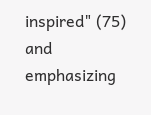inspired" (75) and emphasizing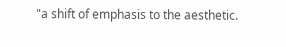"a shift of emphasis to the aesthetic.